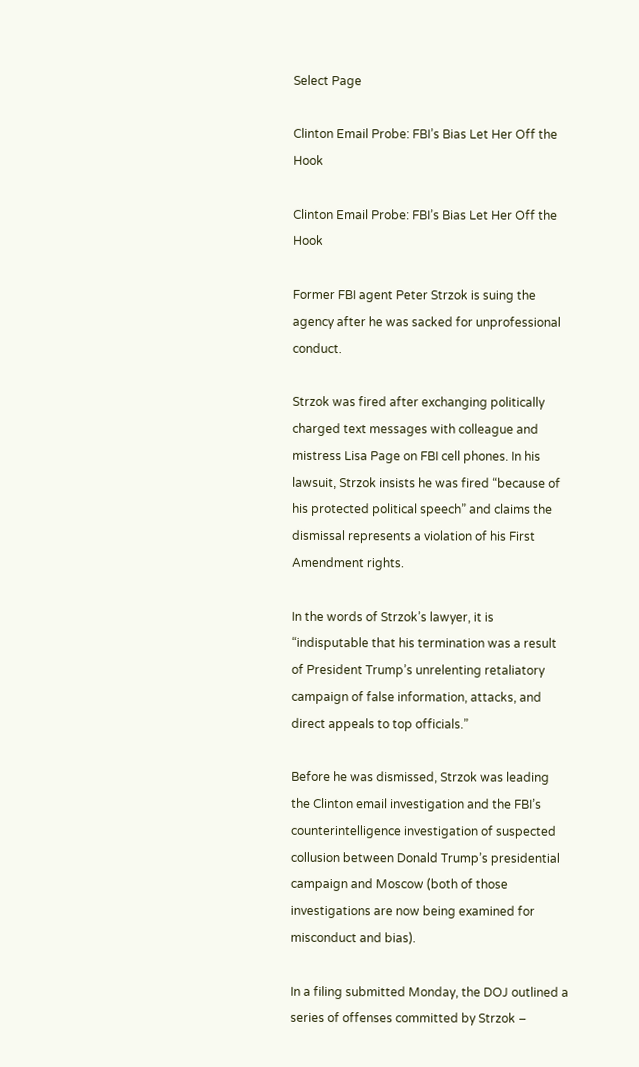Select Page

Clinton Email Probe: FBI’s Bias Let Her Off the Hook

Clinton Email Probe: FBI’s Bias Let Her Off the Hook

Former FBI agent Peter Strzok is suing the agency after he was sacked for unprofessional conduct.

Strzok was fired after exchanging politically charged text messages with colleague and mistress Lisa Page on FBI cell phones. In his lawsuit, Strzok insists he was fired “because of his protected political speech” and claims the dismissal represents a violation of his First Amendment rights.

In the words of Strzok’s lawyer, it is “indisputable that his termination was a result of President Trump’s unrelenting retaliatory campaign of false information, attacks, and direct appeals to top officials.”

Before he was dismissed, Strzok was leading the Clinton email investigation and the FBI’s counterintelligence investigation of suspected collusion between Donald Trump’s presidential campaign and Moscow (both of those investigations are now being examined for misconduct and bias).

In a filing submitted Monday, the DOJ outlined a series of offenses committed by Strzok –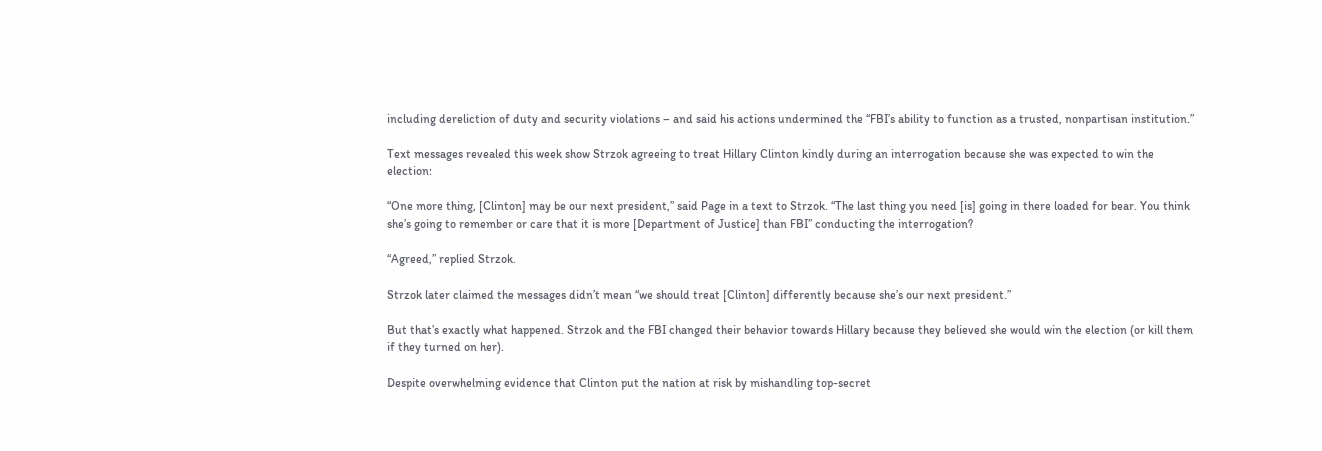including dereliction of duty and security violations – and said his actions undermined the “FBI’s ability to function as a trusted, nonpartisan institution.”

Text messages revealed this week show Strzok agreeing to treat Hillary Clinton kindly during an interrogation because she was expected to win the election:

“One more thing, [Clinton] may be our next president,” said Page in a text to Strzok. “The last thing you need [is] going in there loaded for bear. You think she’s going to remember or care that it is more [Department of Justice] than FBI” conducting the interrogation?

“Agreed,” replied Strzok.

Strzok later claimed the messages didn’t mean “we should treat [Clinton] differently because she’s our next president.”

But that’s exactly what happened. Strzok and the FBI changed their behavior towards Hillary because they believed she would win the election (or kill them if they turned on her).

Despite overwhelming evidence that Clinton put the nation at risk by mishandling top-secret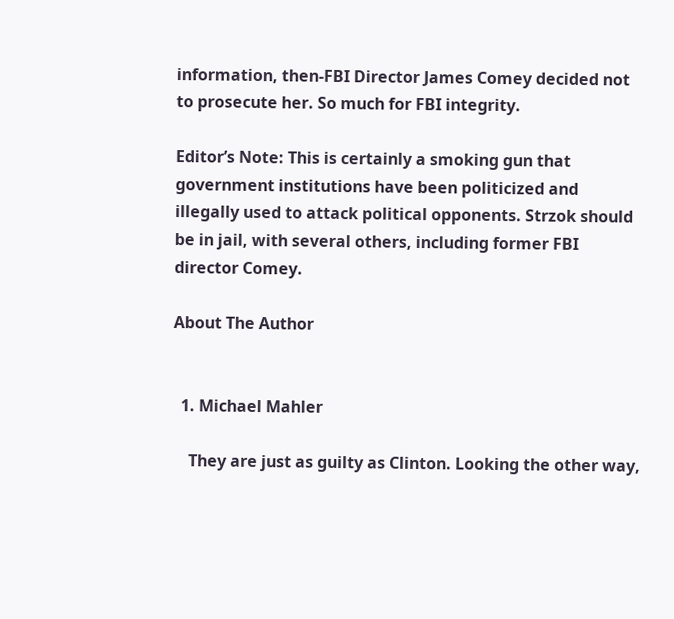information, then-FBI Director James Comey decided not to prosecute her. So much for FBI integrity.

Editor’s Note: This is certainly a smoking gun that government institutions have been politicized and illegally used to attack political opponents. Strzok should be in jail, with several others, including former FBI director Comey.

About The Author


  1. Michael Mahler

    They are just as guilty as Clinton. Looking the other way,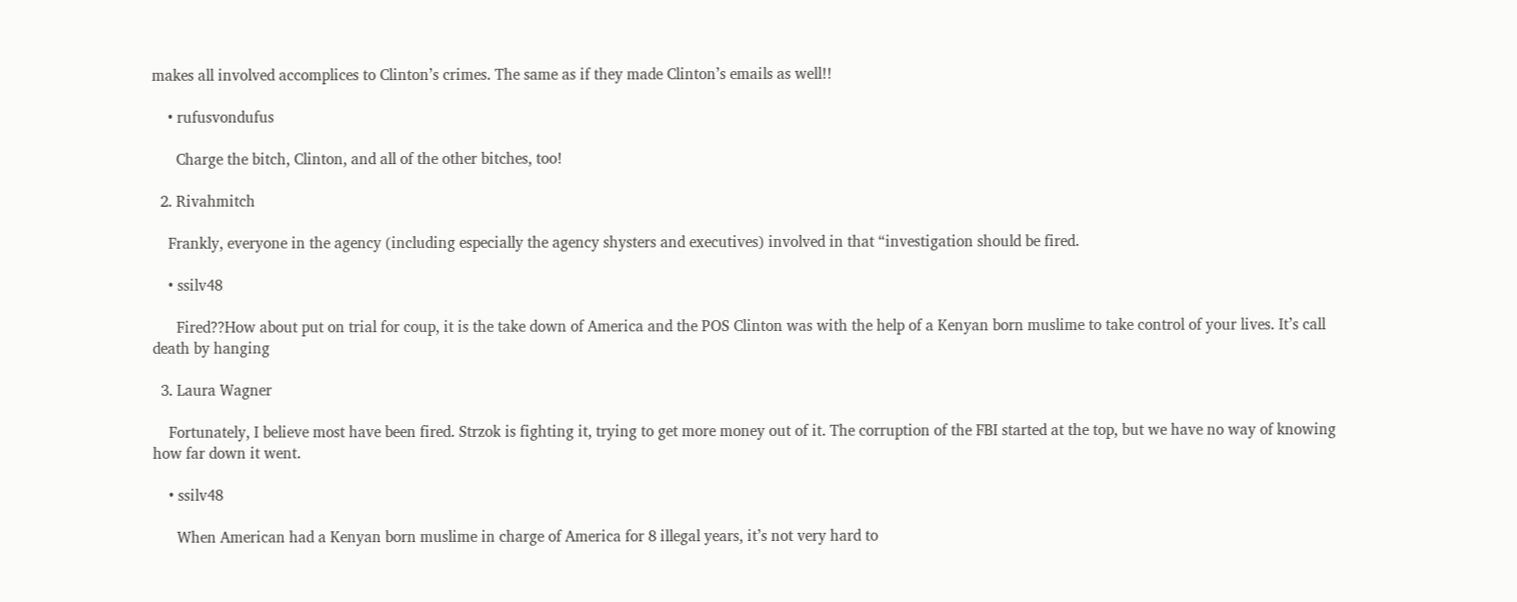makes all involved accomplices to Clinton’s crimes. The same as if they made Clinton’s emails as well!!

    • rufusvondufus

      Charge the bitch, Clinton, and all of the other bitches, too!

  2. Rivahmitch

    Frankly, everyone in the agency (including especially the agency shysters and executives) involved in that “investigation should be fired.

    • ssilv48

      Fired??How about put on trial for coup, it is the take down of America and the POS Clinton was with the help of a Kenyan born muslime to take control of your lives. It’s call death by hanging

  3. Laura Wagner

    Fortunately, I believe most have been fired. Strzok is fighting it, trying to get more money out of it. The corruption of the FBI started at the top, but we have no way of knowing how far down it went.

    • ssilv48

      When American had a Kenyan born muslime in charge of America for 8 illegal years, it’s not very hard to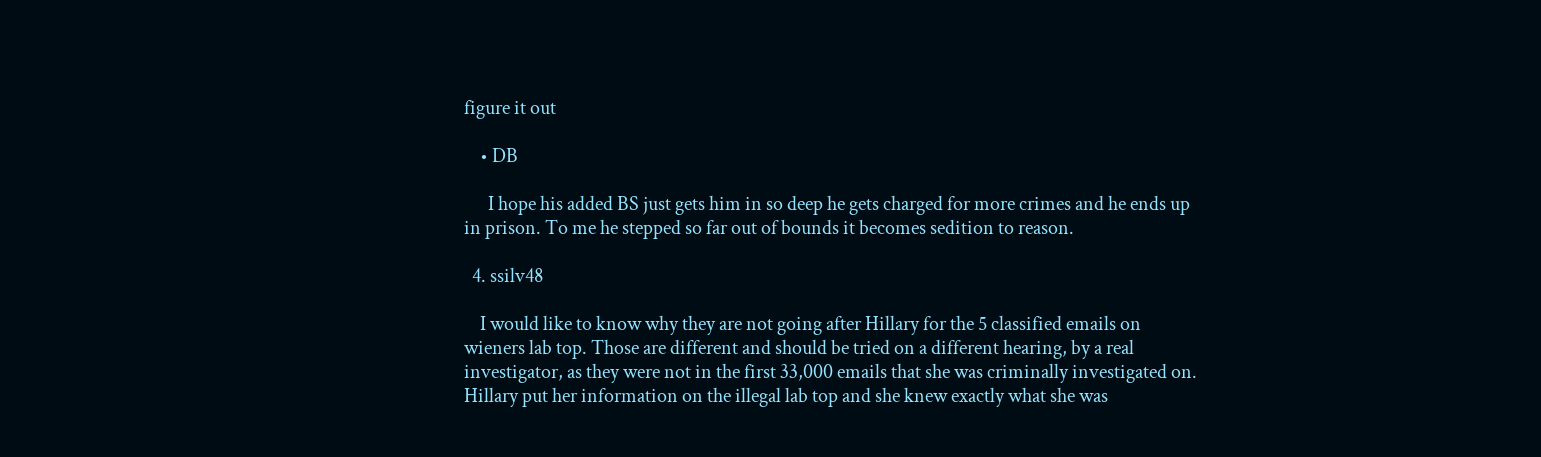figure it out

    • DB

      I hope his added BS just gets him in so deep he gets charged for more crimes and he ends up in prison. To me he stepped so far out of bounds it becomes sedition to reason.

  4. ssilv48

    I would like to know why they are not going after Hillary for the 5 classified emails on wieners lab top. Those are different and should be tried on a different hearing, by a real investigator, as they were not in the first 33,000 emails that she was criminally investigated on. Hillary put her information on the illegal lab top and she knew exactly what she was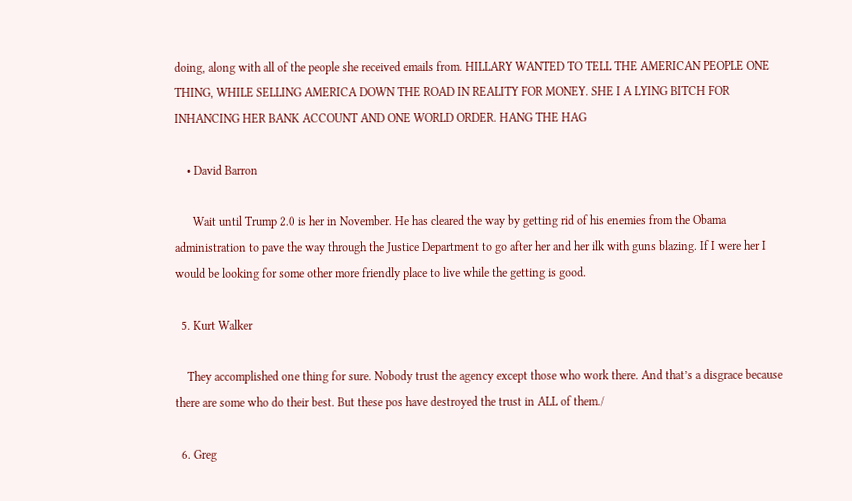doing, along with all of the people she received emails from. HILLARY WANTED TO TELL THE AMERICAN PEOPLE ONE THING, WHILE SELLING AMERICA DOWN THE ROAD IN REALITY FOR MONEY. SHE I A LYING BITCH FOR INHANCING HER BANK ACCOUNT AND ONE WORLD ORDER. HANG THE HAG

    • David Barron

      Wait until Trump 2.0 is her in November. He has cleared the way by getting rid of his enemies from the Obama administration to pave the way through the Justice Department to go after her and her ilk with guns blazing. If I were her I would be looking for some other more friendly place to live while the getting is good.

  5. Kurt Walker

    They accomplished one thing for sure. Nobody trust the agency except those who work there. And that’s a disgrace because there are some who do their best. But these pos have destroyed the trust in ALL of them./

  6. Greg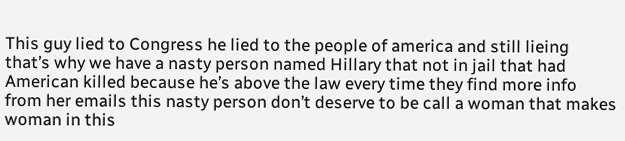This guy lied to Congress he lied to the people of america and still lieing that’s why we have a nasty person named Hillary that not in jail that had American killed because he’s above the law every time they find more info from her emails this nasty person don’t deserve to be call a woman that makes woman in this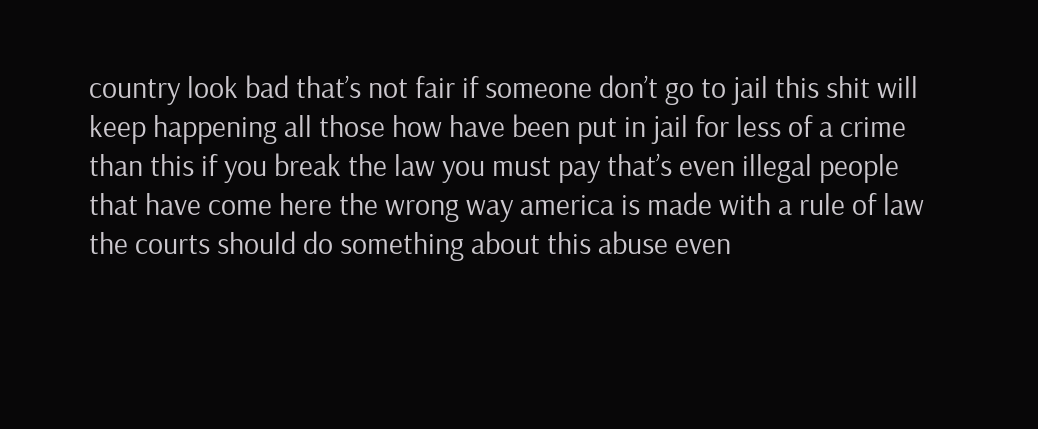country look bad that’s not fair if someone don’t go to jail this shit will keep happening all those how have been put in jail for less of a crime than this if you break the law you must pay that’s even illegal people that have come here the wrong way america is made with a rule of law the courts should do something about this abuse even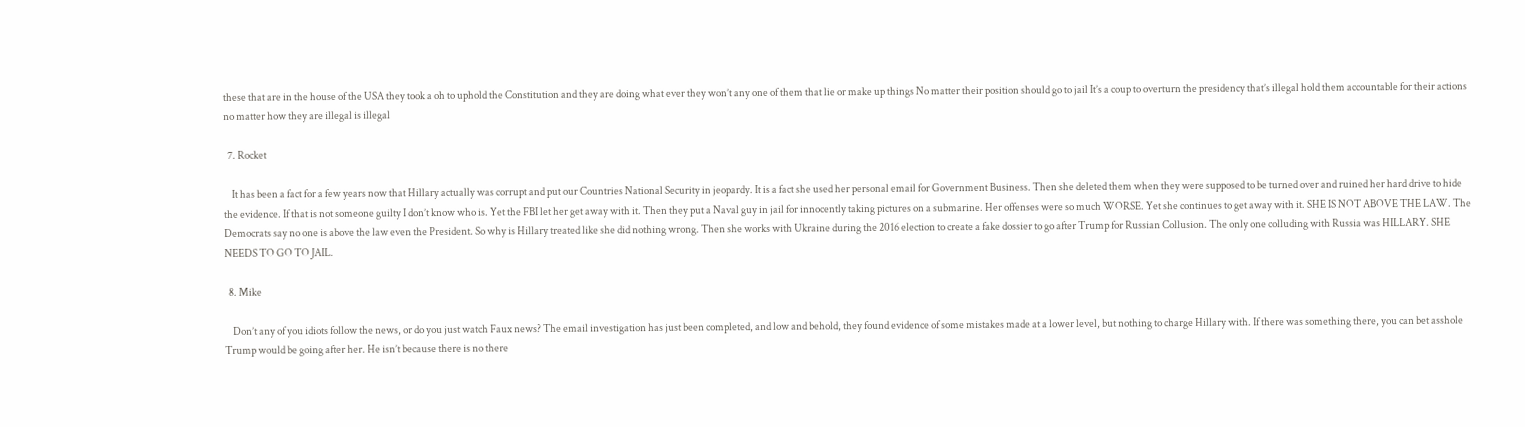these that are in the house of the USA they took a oh to uphold the Constitution and they are doing what ever they won’t any one of them that lie or make up things No matter their position should go to jail It’s a coup to overturn the presidency that’s illegal hold them accountable for their actions no matter how they are illegal is illegal

  7. Rocket

    It has been a fact for a few years now that Hillary actually was corrupt and put our Countries National Security in jeopardy. It is a fact she used her personal email for Government Business. Then she deleted them when they were supposed to be turned over and ruined her hard drive to hide the evidence. If that is not someone guilty I don’t know who is. Yet the FBI let her get away with it. Then they put a Naval guy in jail for innocently taking pictures on a submarine. Her offenses were so much WORSE. Yet she continues to get away with it. SHE IS NOT ABOVE THE LAW. The Democrats say no one is above the law even the President. So why is Hillary treated like she did nothing wrong. Then she works with Ukraine during the 2016 election to create a fake dossier to go after Trump for Russian Collusion. The only one colluding with Russia was HILLARY. SHE NEEDS TO GO TO JAIL.

  8. Mike

    Don’t any of you idiots follow the news, or do you just watch Faux news? The email investigation has just been completed, and low and behold, they found evidence of some mistakes made at a lower level, but nothing to charge Hillary with. If there was something there, you can bet asshole Trump would be going after her. He isn’t because there is no there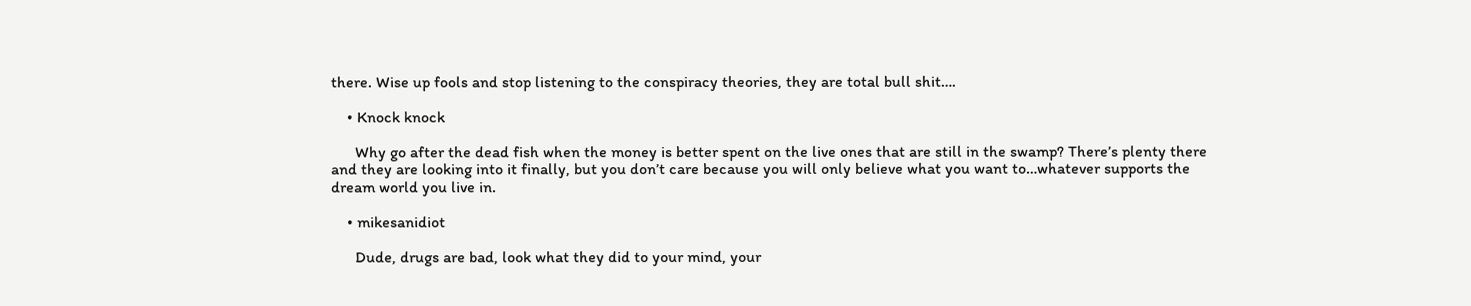there. Wise up fools and stop listening to the conspiracy theories, they are total bull shit….

    • Knock knock

      Why go after the dead fish when the money is better spent on the live ones that are still in the swamp? There’s plenty there and they are looking into it finally, but you don’t care because you will only believe what you want to…whatever supports the dream world you live in.

    • mikesanidiot

      Dude, drugs are bad, look what they did to your mind, your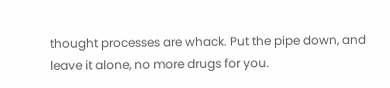thought processes are whack. Put the pipe down, and leave it alone, no more drugs for you.